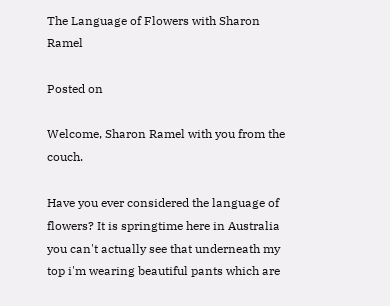The Language of Flowers with Sharon Ramel

Posted on

Welcome, Sharon Ramel with you from the couch.

Have you ever considered the language of flowers? It is springtime here in Australia you can't actually see that underneath my top i'm wearing beautiful pants which are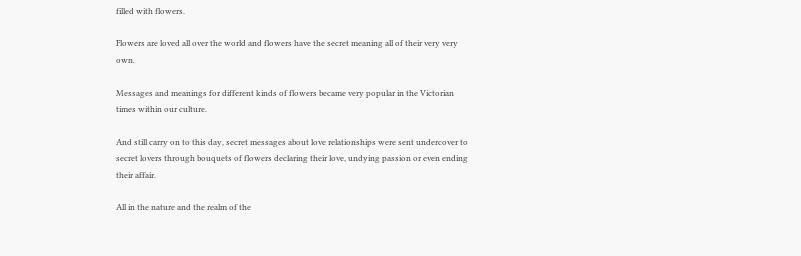filled with flowers.

Flowers are loved all over the world and flowers have the secret meaning all of their very very own.

Messages and meanings for different kinds of flowers became very popular in the Victorian times within our culture.

And still carry on to this day, secret messages about love relationships were sent undercover to secret lovers through bouquets of flowers declaring their love, undying passion or even ending their affair.

All in the nature and the realm of the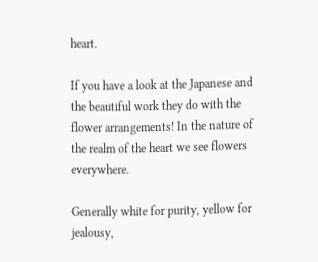heart.

If you have a look at the Japanese and the beautiful work they do with the flower arrangements! In the nature of the realm of the heart we see flowers everywhere.

Generally white for purity, yellow for jealousy,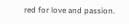red for love and passion.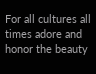For all cultures all times adore and honor the beauty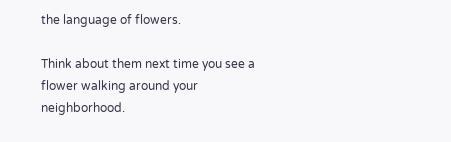the language of flowers.

Think about them next time you see a flower walking around your neighborhood.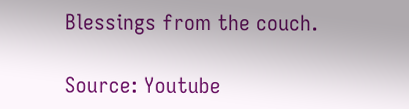Blessings from the couch.

Source: Youtube